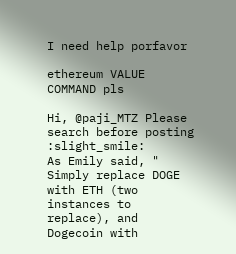I need help porfavor

ethereum VALUE COMMAND pls

Hi, @paji_MTZ Please search before posting :slight_smile:
As Emily said, " Simply replace DOGE with ETH (two instances to replace), and Dogecoin with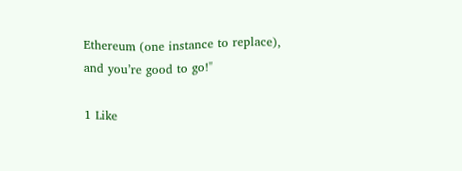Ethereum (one instance to replace), and you’re good to go!"

1 Like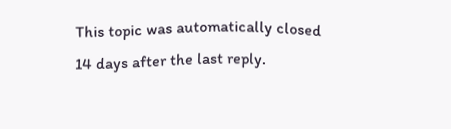This topic was automatically closed 14 days after the last reply.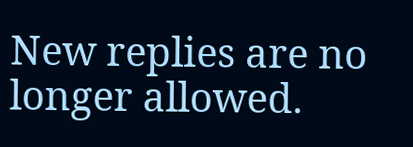New replies are no longer allowed.